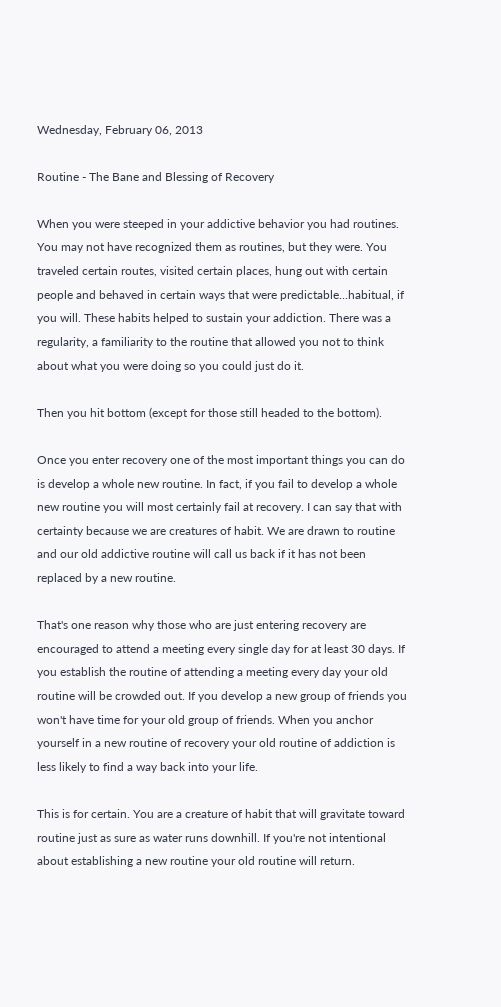Wednesday, February 06, 2013

Routine - The Bane and Blessing of Recovery

When you were steeped in your addictive behavior you had routines. You may not have recognized them as routines, but they were. You traveled certain routes, visited certain places, hung out with certain people and behaved in certain ways that were predictable...habitual, if you will. These habits helped to sustain your addiction. There was a regularity, a familiarity to the routine that allowed you not to think about what you were doing so you could just do it.

Then you hit bottom (except for those still headed to the bottom).

Once you enter recovery one of the most important things you can do is develop a whole new routine. In fact, if you fail to develop a whole new routine you will most certainly fail at recovery. I can say that with certainty because we are creatures of habit. We are drawn to routine and our old addictive routine will call us back if it has not been replaced by a new routine.

That's one reason why those who are just entering recovery are encouraged to attend a meeting every single day for at least 30 days. If you establish the routine of attending a meeting every day your old routine will be crowded out. If you develop a new group of friends you won't have time for your old group of friends. When you anchor yourself in a new routine of recovery your old routine of addiction is less likely to find a way back into your life.

This is for certain. You are a creature of habit that will gravitate toward routine just as sure as water runs downhill. If you're not intentional about establishing a new routine your old routine will return.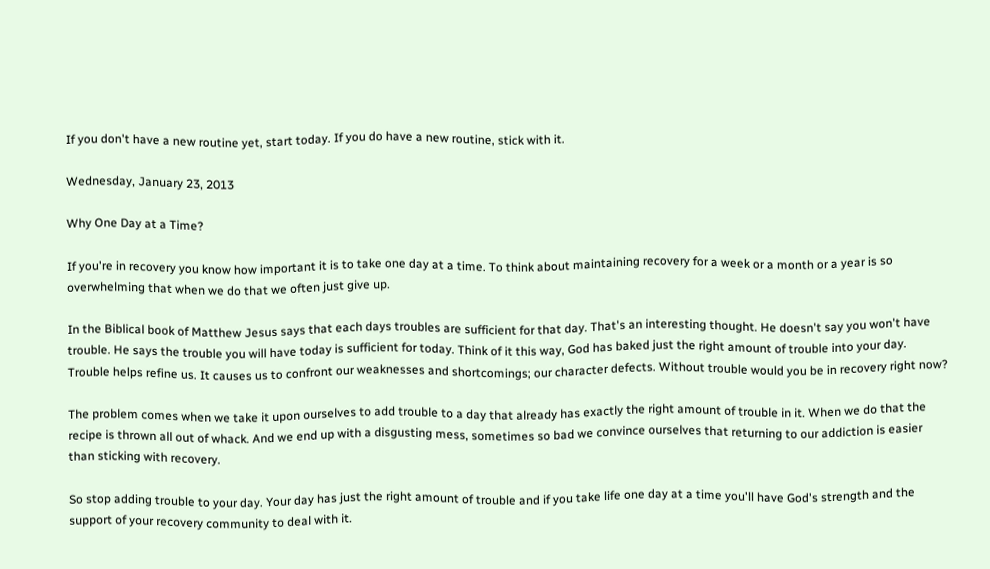If you don't have a new routine yet, start today. If you do have a new routine, stick with it.

Wednesday, January 23, 2013

Why One Day at a Time?

If you're in recovery you know how important it is to take one day at a time. To think about maintaining recovery for a week or a month or a year is so overwhelming that when we do that we often just give up.

In the Biblical book of Matthew Jesus says that each days troubles are sufficient for that day. That's an interesting thought. He doesn't say you won't have trouble. He says the trouble you will have today is sufficient for today. Think of it this way, God has baked just the right amount of trouble into your day. Trouble helps refine us. It causes us to confront our weaknesses and shortcomings; our character defects. Without trouble would you be in recovery right now?

The problem comes when we take it upon ourselves to add trouble to a day that already has exactly the right amount of trouble in it. When we do that the recipe is thrown all out of whack. And we end up with a disgusting mess, sometimes so bad we convince ourselves that returning to our addiction is easier than sticking with recovery.

So stop adding trouble to your day. Your day has just the right amount of trouble and if you take life one day at a time you'll have God's strength and the support of your recovery community to deal with it.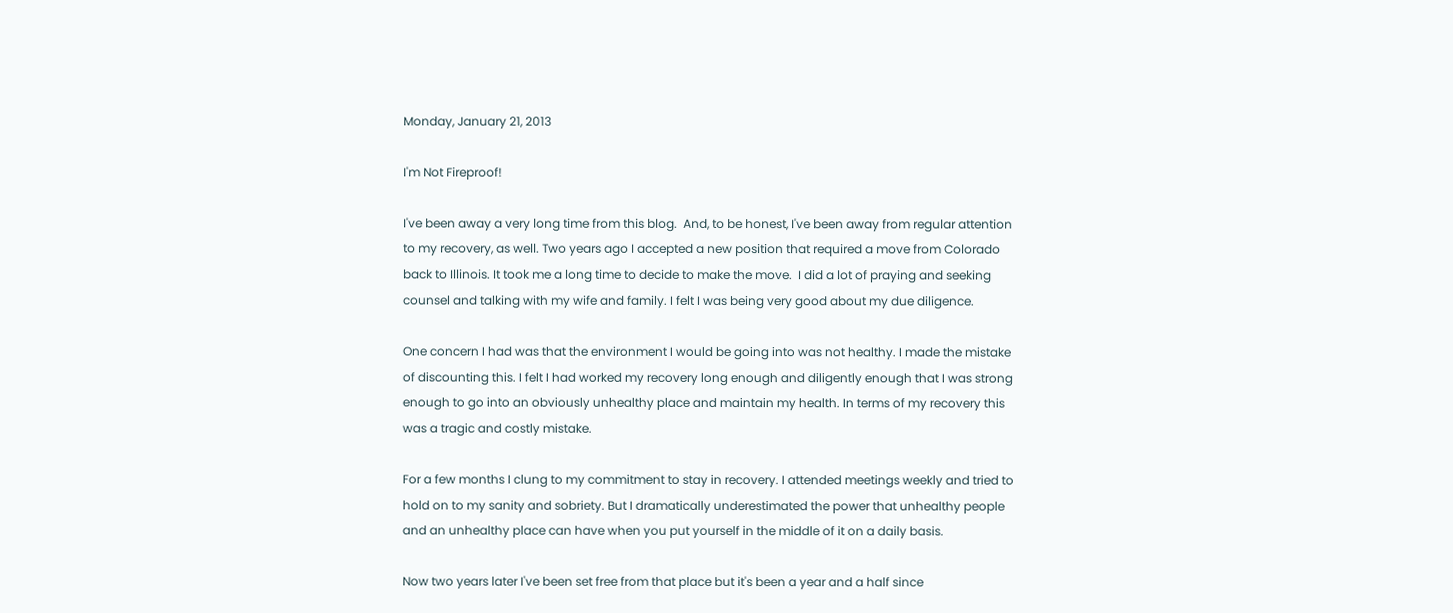Monday, January 21, 2013

I'm Not Fireproof!

I've been away a very long time from this blog.  And, to be honest, I've been away from regular attention to my recovery, as well. Two years ago I accepted a new position that required a move from Colorado back to Illinois. It took me a long time to decide to make the move.  I did a lot of praying and seeking counsel and talking with my wife and family. I felt I was being very good about my due diligence.

One concern I had was that the environment I would be going into was not healthy. I made the mistake of discounting this. I felt I had worked my recovery long enough and diligently enough that I was strong enough to go into an obviously unhealthy place and maintain my health. In terms of my recovery this was a tragic and costly mistake.

For a few months I clung to my commitment to stay in recovery. I attended meetings weekly and tried to hold on to my sanity and sobriety. But I dramatically underestimated the power that unhealthy people and an unhealthy place can have when you put yourself in the middle of it on a daily basis.

Now two years later I've been set free from that place but it's been a year and a half since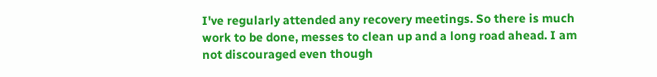I've regularly attended any recovery meetings. So there is much work to be done, messes to clean up and a long road ahead. I am not discouraged even though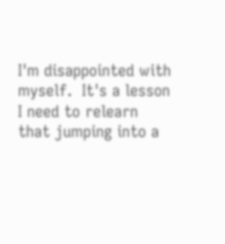I'm disappointed with myself.  It's a lesson I need to relearn that jumping into a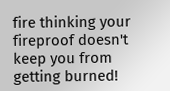fire thinking your fireproof doesn't keep you from getting burned!